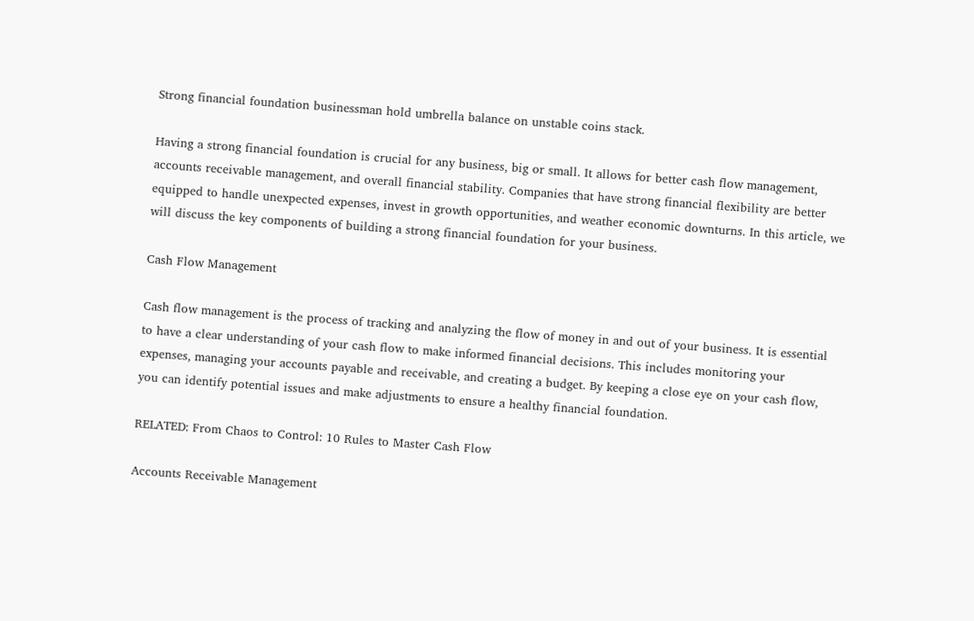Strong financial foundation businessman hold umbrella balance on unstable coins stack.

Having a strong financial foundation is crucial for any business, big or small. It allows for better cash flow management, accounts receivable management, and overall financial stability. Companies that have strong financial flexibility are better equipped to handle unexpected expenses, invest in growth opportunities, and weather economic downturns. In this article, we will discuss the key components of building a strong financial foundation for your business.

Cash Flow Management

Cash flow management is the process of tracking and analyzing the flow of money in and out of your business. It is essential to have a clear understanding of your cash flow to make informed financial decisions. This includes monitoring your expenses, managing your accounts payable and receivable, and creating a budget. By keeping a close eye on your cash flow, you can identify potential issues and make adjustments to ensure a healthy financial foundation.

RELATED: From Chaos to Control: 10 Rules to Master Cash Flow

Accounts Receivable Management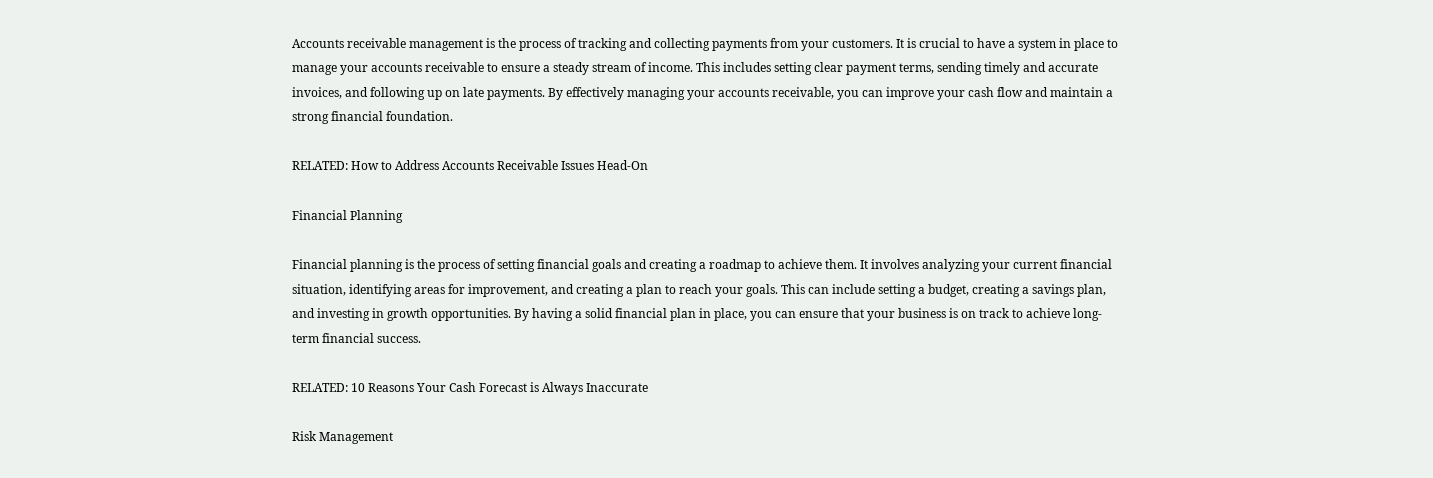Accounts receivable management is the process of tracking and collecting payments from your customers. It is crucial to have a system in place to manage your accounts receivable to ensure a steady stream of income. This includes setting clear payment terms, sending timely and accurate invoices, and following up on late payments. By effectively managing your accounts receivable, you can improve your cash flow and maintain a strong financial foundation.

RELATED: How to Address Accounts Receivable Issues Head-On

Financial Planning

Financial planning is the process of setting financial goals and creating a roadmap to achieve them. It involves analyzing your current financial situation, identifying areas for improvement, and creating a plan to reach your goals. This can include setting a budget, creating a savings plan, and investing in growth opportunities. By having a solid financial plan in place, you can ensure that your business is on track to achieve long-term financial success.

RELATED: 10 Reasons Your Cash Forecast is Always Inaccurate

Risk Management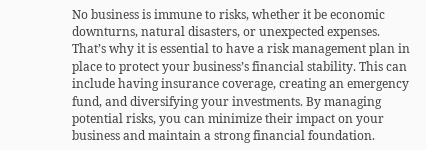No business is immune to risks, whether it be economic downturns, natural disasters, or unexpected expenses. That’s why it is essential to have a risk management plan in place to protect your business’s financial stability. This can include having insurance coverage, creating an emergency fund, and diversifying your investments. By managing potential risks, you can minimize their impact on your business and maintain a strong financial foundation.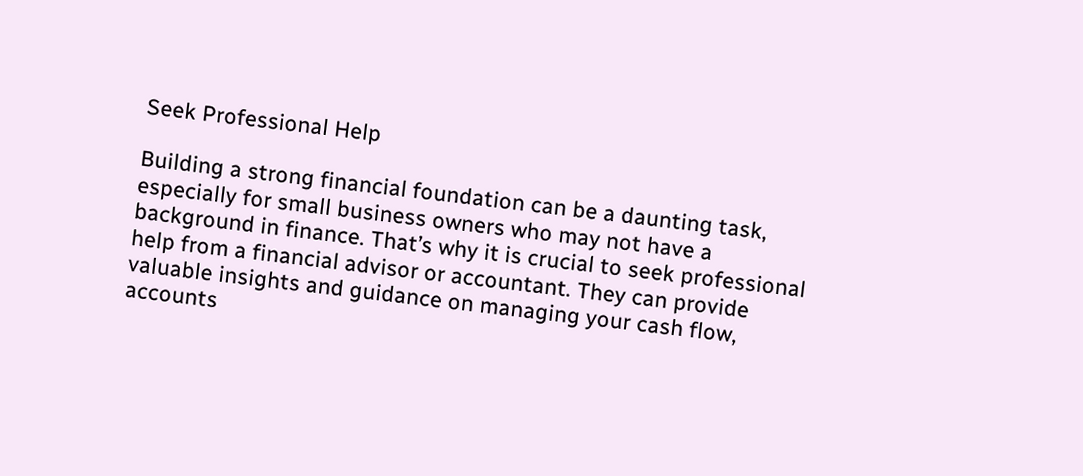Seek Professional Help

Building a strong financial foundation can be a daunting task, especially for small business owners who may not have a background in finance. That’s why it is crucial to seek professional help from a financial advisor or accountant. They can provide valuable insights and guidance on managing your cash flow, accounts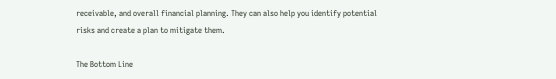receivable, and overall financial planning. They can also help you identify potential risks and create a plan to mitigate them.

The Bottom Line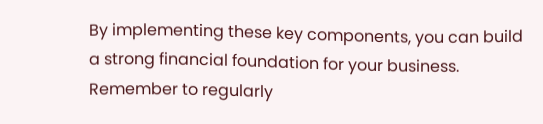By implementing these key components, you can build a strong financial foundation for your business. Remember to regularly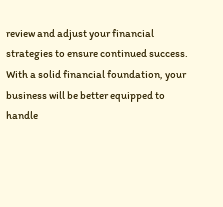review and adjust your financial strategies to ensure continued success. With a solid financial foundation, your business will be better equipped to handle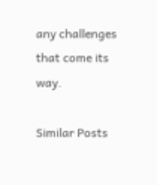any challenges that come its way.

Similar Posts